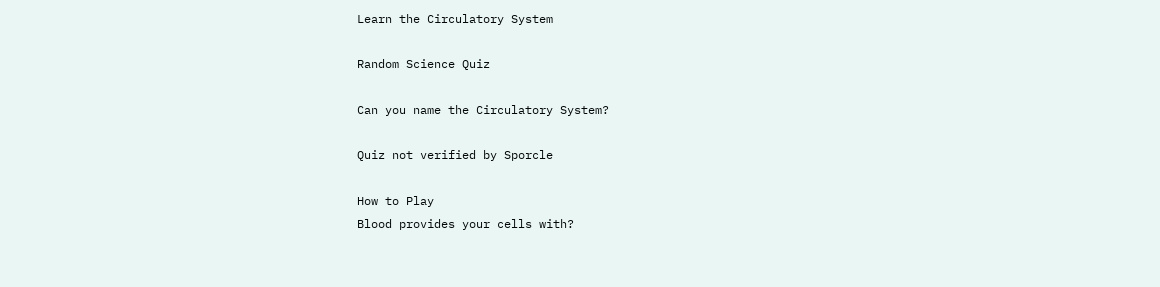Learn the Circulatory System

Random Science Quiz

Can you name the Circulatory System?

Quiz not verified by Sporcle

How to Play
Blood provides your cells with?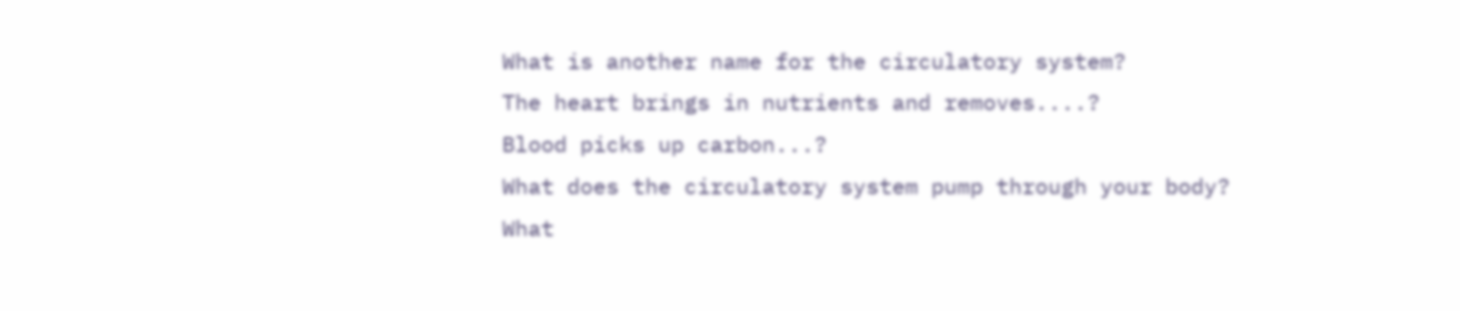What is another name for the circulatory system?
The heart brings in nutrients and removes....?
Blood picks up carbon...?
What does the circulatory system pump through your body?
What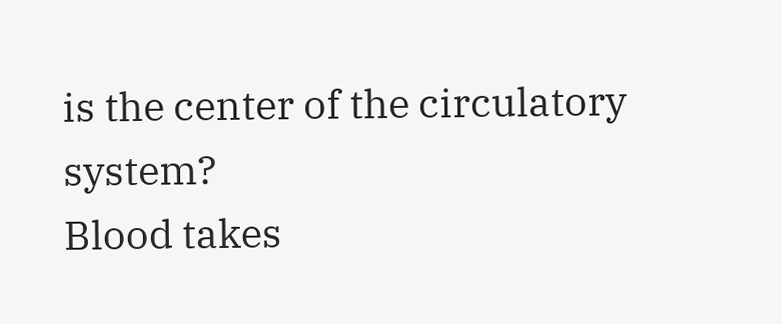is the center of the circulatory system?
Blood takes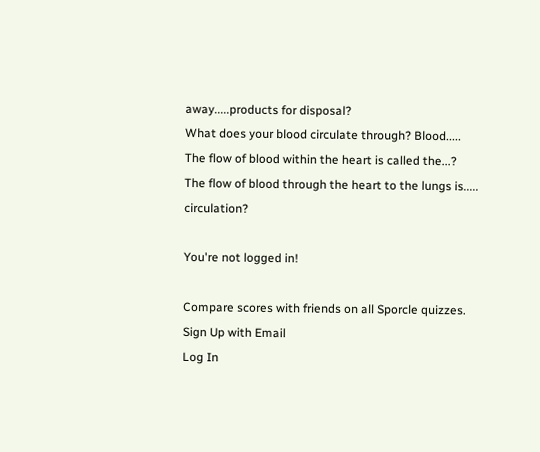away.....products for disposal?
What does your blood circulate through? Blood.....
The flow of blood within the heart is called the...?
The flow of blood through the heart to the lungs is..... circulation?

You're not logged in!

Compare scores with friends on all Sporcle quizzes.
Sign Up with Email
Log In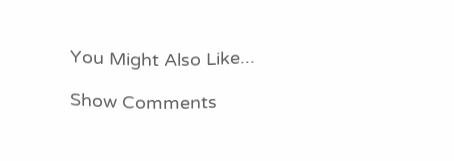You Might Also Like...

Show Comments